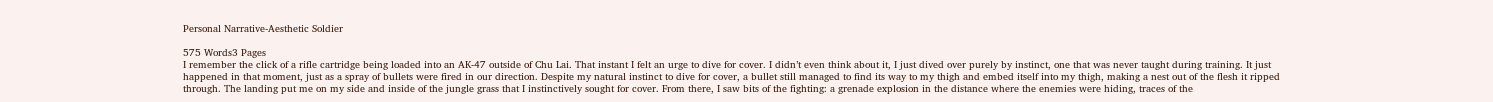Personal Narrative-Aesthetic Soldier

575 Words3 Pages
I remember the click of a rifle cartridge being loaded into an AK-47 outside of Chu Lai. That instant I felt an urge to dive for cover. I didn’t even think about it, I just dived over purely by instinct, one that was never taught during training. It just happened in that moment, just as a spray of bullets were fired in our direction. Despite my natural instinct to dive for cover, a bullet still managed to find its way to my thigh and embed itself into my thigh, making a nest out of the flesh it ripped through. The landing put me on my side and inside of the jungle grass that I instinctively sought for cover. From there, I saw bits of the fighting: a grenade explosion in the distance where the enemies were hiding, traces of the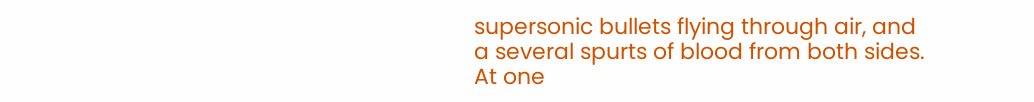supersonic bullets flying through air, and a several spurts of blood from both sides. At one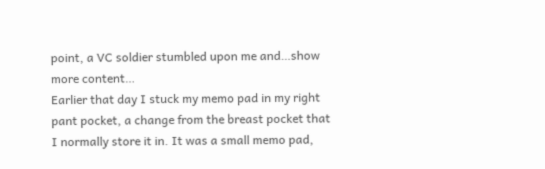point, a VC soldier stumbled upon me and…show more content…
Earlier that day I stuck my memo pad in my right pant pocket, a change from the breast pocket that I normally store it in. It was a small memo pad,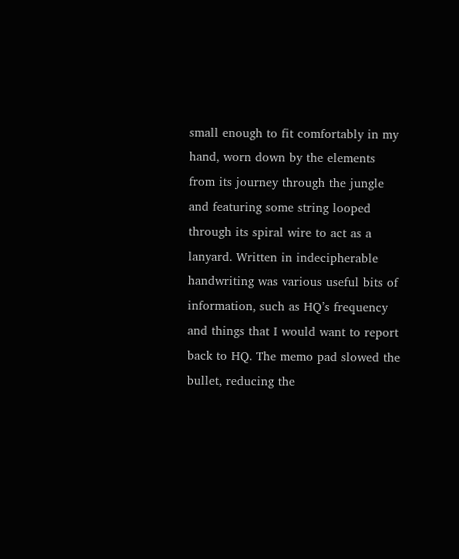small enough to fit comfortably in my hand, worn down by the elements from its journey through the jungle and featuring some string looped through its spiral wire to act as a lanyard. Written in indecipherable handwriting was various useful bits of information, such as HQ’s frequency and things that I would want to report back to HQ. The memo pad slowed the bullet, reducing the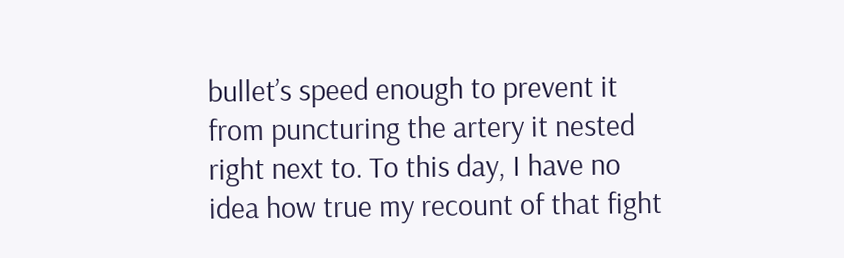bullet’s speed enough to prevent it from puncturing the artery it nested right next to. To this day, I have no idea how true my recount of that fight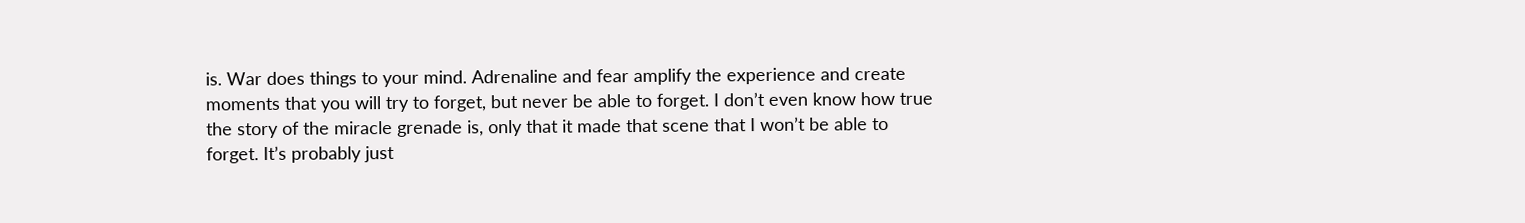is. War does things to your mind. Adrenaline and fear amplify the experience and create moments that you will try to forget, but never be able to forget. I don’t even know how true the story of the miracle grenade is, only that it made that scene that I won’t be able to forget. It’s probably just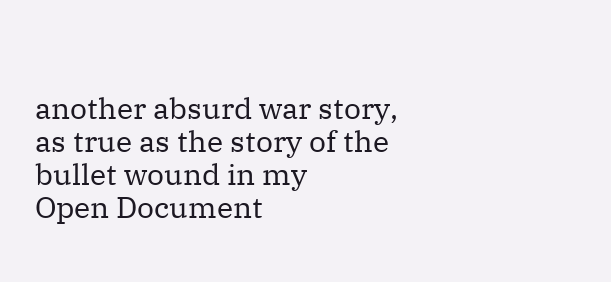another absurd war story, as true as the story of the bullet wound in my
Open Document